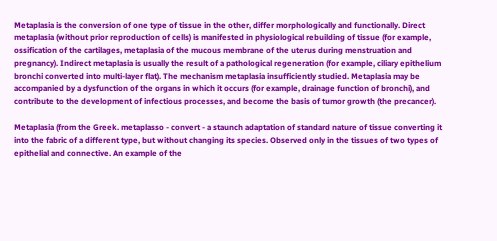Metaplasia is the conversion of one type of tissue in the other, differ morphologically and functionally. Direct metaplasia (without prior reproduction of cells) is manifested in physiological rebuilding of tissue (for example, ossification of the cartilages, metaplasia of the mucous membrane of the uterus during menstruation and pregnancy). Indirect metaplasia is usually the result of a pathological regeneration (for example, ciliary epithelium bronchi converted into multi-layer flat). The mechanism metaplasia insufficiently studied. Metaplasia may be accompanied by a dysfunction of the organs in which it occurs (for example, drainage function of bronchi), and contribute to the development of infectious processes, and become the basis of tumor growth (the precancer).

Metaplasia (from the Greek. metaplasso - convert - a staunch adaptation of standard nature of tissue converting it into the fabric of a different type, but without changing its species. Observed only in the tissues of two types of epithelial and connective. An example of the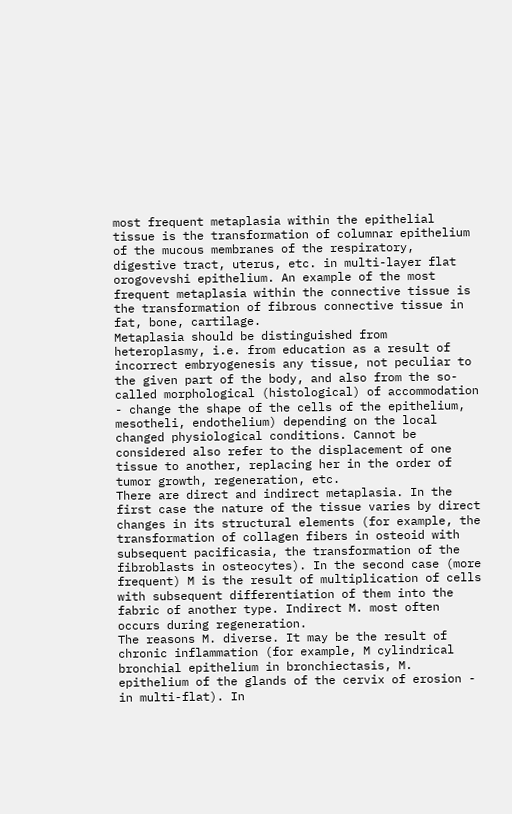most frequent metaplasia within the epithelial tissue is the transformation of columnar epithelium of the mucous membranes of the respiratory, digestive tract, uterus, etc. in multi-layer flat orogovevshi epithelium. An example of the most frequent metaplasia within the connective tissue is the transformation of fibrous connective tissue in fat, bone, cartilage.
Metaplasia should be distinguished from heteroplasmy, i.e. from education as a result of incorrect embryogenesis any tissue, not peculiar to the given part of the body, and also from the so-called morphological (histological) of accommodation - change the shape of the cells of the epithelium, mesotheli, endothelium) depending on the local changed physiological conditions. Cannot be considered also refer to the displacement of one tissue to another, replacing her in the order of tumor growth, regeneration, etc.
There are direct and indirect metaplasia. In the first case the nature of the tissue varies by direct changes in its structural elements (for example, the transformation of collagen fibers in osteoid with subsequent pacificasia, the transformation of the fibroblasts in osteocytes). In the second case (more frequent) M is the result of multiplication of cells with subsequent differentiation of them into the fabric of another type. Indirect M. most often occurs during regeneration.
The reasons M. diverse. It may be the result of chronic inflammation (for example, M cylindrical bronchial epithelium in bronchiectasis, M. epithelium of the glands of the cervix of erosion - in multi-flat). In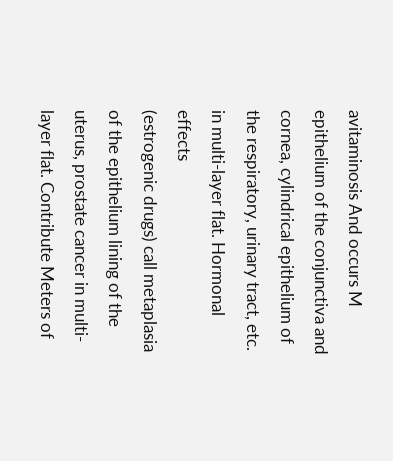avitaminosis And occurs M epithelium of the conjunctiva and cornea, cylindrical epithelium of the respiratory, urinary tract, etc. in multi-layer flat. Hormonal effects
(estrogenic drugs) call metaplasia of the epithelium lining of the uterus, prostate cancer in multi-layer flat. Contribute Meters of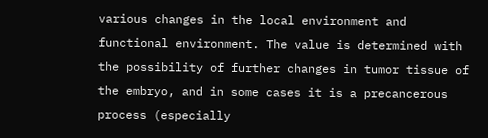various changes in the local environment and functional environment. The value is determined with the possibility of further changes in tumor tissue of the embryo, and in some cases it is a precancerous process (especially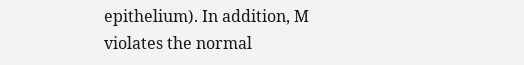epithelium). In addition, M violates the normal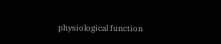physiological function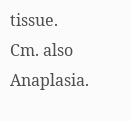tissue.
Cm. also Anaplasia.